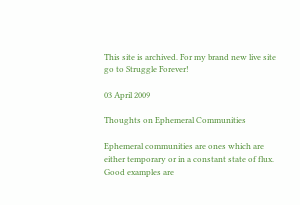This site is archived. For my brand new live site go to Struggle Forever!

03 April 2009

Thoughts on Ephemeral Communities

Ephemeral communities are ones which are either temporary or in a constant state of flux. Good examples are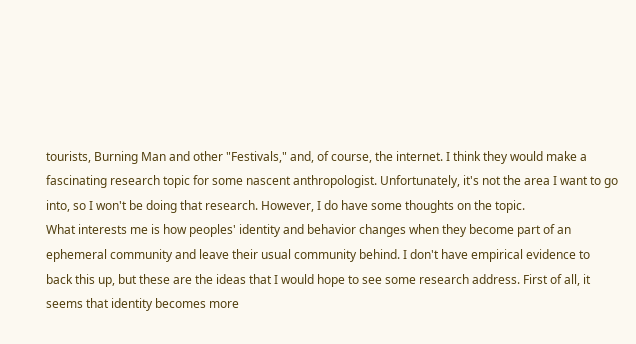tourists, Burning Man and other "Festivals," and, of course, the internet. I think they would make a fascinating research topic for some nascent anthropologist. Unfortunately, it's not the area I want to go into, so I won't be doing that research. However, I do have some thoughts on the topic.
What interests me is how peoples' identity and behavior changes when they become part of an ephemeral community and leave their usual community behind. I don't have empirical evidence to back this up, but these are the ideas that I would hope to see some research address. First of all, it seems that identity becomes more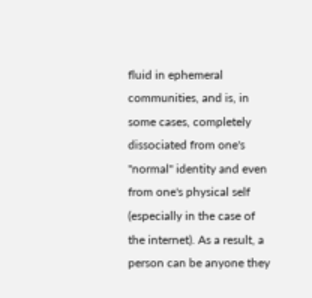fluid in ephemeral communities, and is, in some cases, completely dissociated from one's "normal" identity and even from one's physical self (especially in the case of the internet). As a result, a person can be anyone they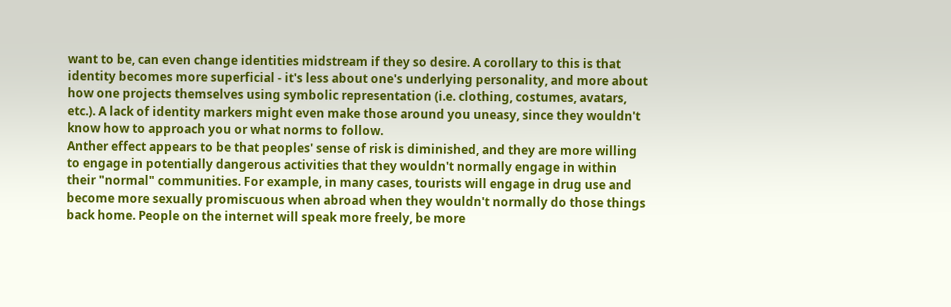want to be, can even change identities midstream if they so desire. A corollary to this is that identity becomes more superficial - it's less about one's underlying personality, and more about how one projects themselves using symbolic representation (i.e. clothing, costumes, avatars, etc.). A lack of identity markers might even make those around you uneasy, since they wouldn't know how to approach you or what norms to follow.
Anther effect appears to be that peoples' sense of risk is diminished, and they are more willing to engage in potentially dangerous activities that they wouldn't normally engage in within their "normal" communities. For example, in many cases, tourists will engage in drug use and become more sexually promiscuous when abroad when they wouldn't normally do those things back home. People on the internet will speak more freely, be more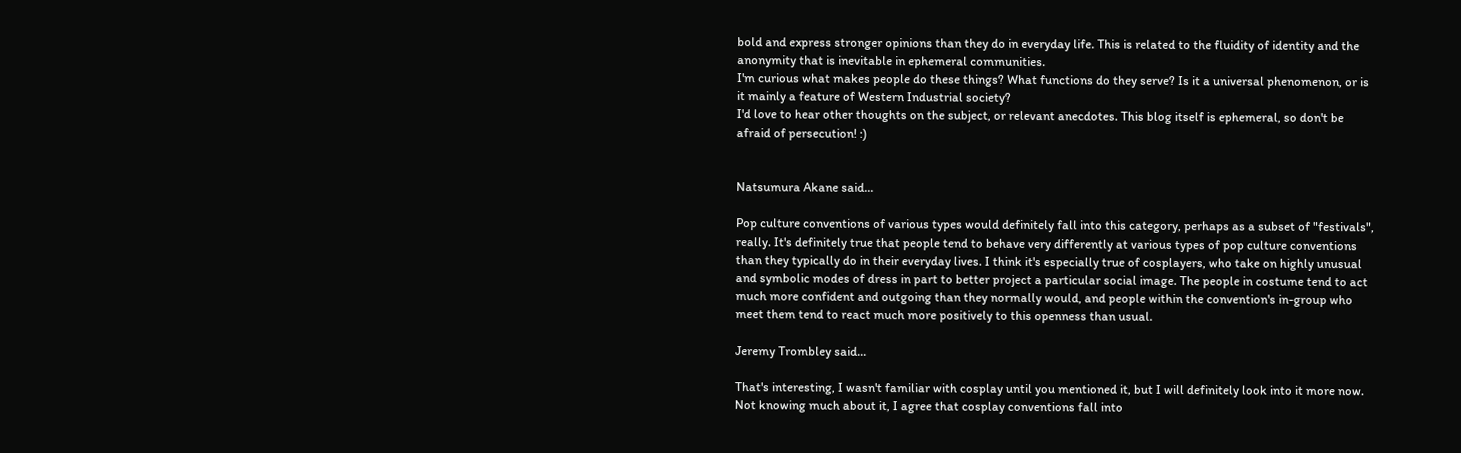bold and express stronger opinions than they do in everyday life. This is related to the fluidity of identity and the anonymity that is inevitable in ephemeral communities.
I'm curious what makes people do these things? What functions do they serve? Is it a universal phenomenon, or is it mainly a feature of Western Industrial society?
I'd love to hear other thoughts on the subject, or relevant anecdotes. This blog itself is ephemeral, so don't be afraid of persecution! :)


Natsumura Akane said...

Pop culture conventions of various types would definitely fall into this category, perhaps as a subset of "festivals", really. It's definitely true that people tend to behave very differently at various types of pop culture conventions than they typically do in their everyday lives. I think it's especially true of cosplayers, who take on highly unusual and symbolic modes of dress in part to better project a particular social image. The people in costume tend to act much more confident and outgoing than they normally would, and people within the convention's in-group who meet them tend to react much more positively to this openness than usual.

Jeremy Trombley said...

That's interesting, I wasn't familiar with cosplay until you mentioned it, but I will definitely look into it more now. Not knowing much about it, I agree that cosplay conventions fall into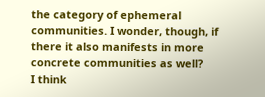the category of ephemeral communities. I wonder, though, if there it also manifests in more concrete communities as well?
I think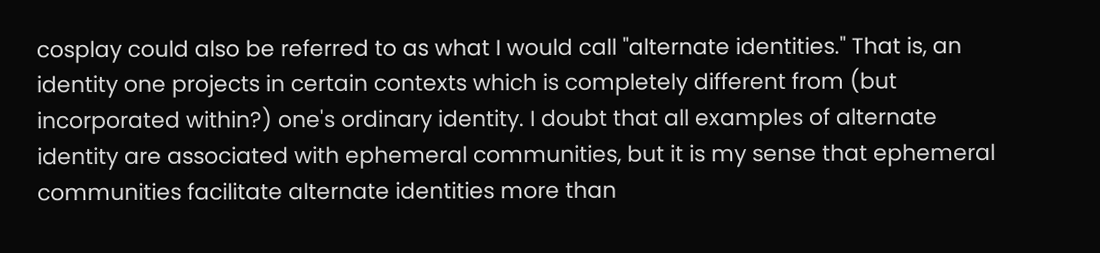cosplay could also be referred to as what I would call "alternate identities." That is, an identity one projects in certain contexts which is completely different from (but incorporated within?) one's ordinary identity. I doubt that all examples of alternate identity are associated with ephemeral communities, but it is my sense that ephemeral communities facilitate alternate identities more than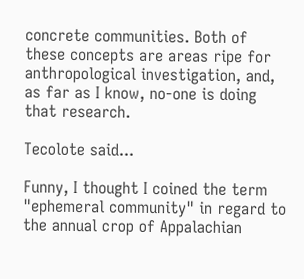concrete communities. Both of these concepts are areas ripe for anthropological investigation, and, as far as I know, no-one is doing that research.

Tecolote said...

Funny, I thought I coined the term "ephemeral community" in regard to the annual crop of Appalachian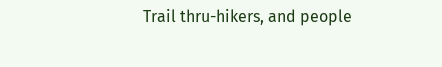Trail thru-hikers, and people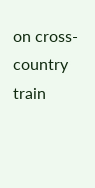on cross-country train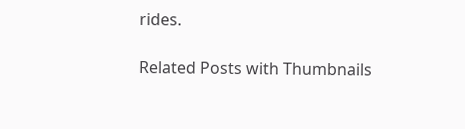rides.

Related Posts with Thumbnails